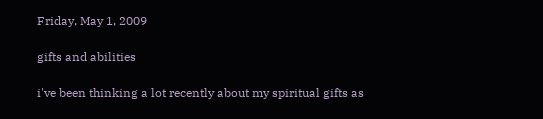Friday, May 1, 2009

gifts and abilities

i've been thinking a lot recently about my spiritual gifts as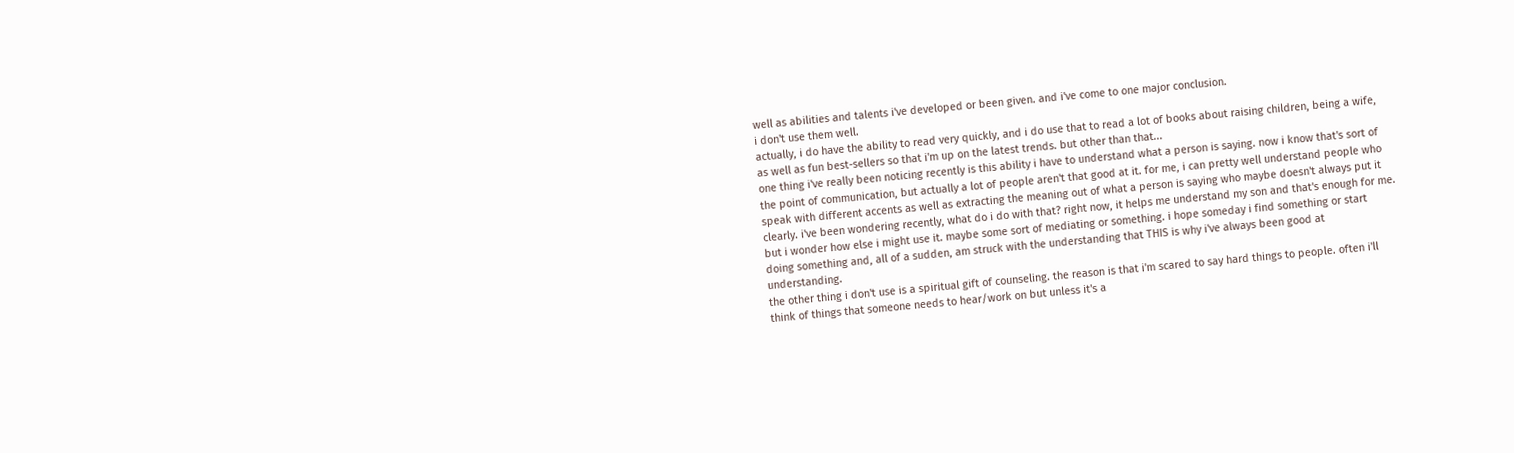well as abilities and talents i've developed or been given. and i've come to one major conclusion.
i don't use them well.
actually, i do have the ability to read very quickly, and i do use that to read a lot of books about raising children, being a wife, as well as fun best-sellers so that i'm up on the latest trends. but other than that...
one thing i've really been noticing recently is this ability i have to understand what a person is saying. now i know that's sort of the point of communication, but actually a lot of people aren't that good at it. for me, i can pretty well understand people who speak with different accents as well as extracting the meaning out of what a person is saying who maybe doesn't always put it clearly. i've been wondering recently, what do i do with that? right now, it helps me understand my son and that's enough for me. but i wonder how else i might use it. maybe some sort of mediating or something. i hope someday i find something or start doing something and, all of a sudden, am struck with the understanding that THIS is why i've always been good at understanding.
the other thing i don't use is a spiritual gift of counseling. the reason is that i'm scared to say hard things to people. often i'll think of things that someone needs to hear/work on but unless it's a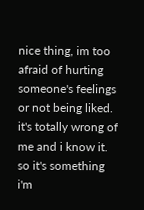nice thing, im too afraid of hurting someone's feelings or not being liked. it's totally wrong of me and i know it. so it's something i'm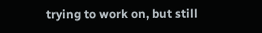trying to work on, but still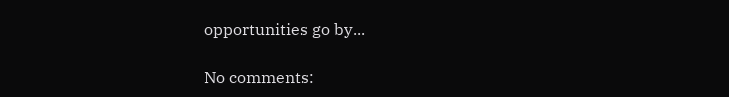opportunities go by...

No comments: